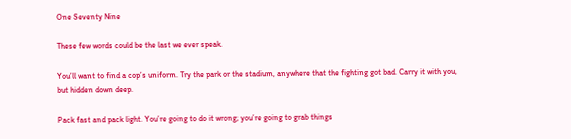One Seventy Nine

These few words could be the last we ever speak.

You’ll want to find a cop’s uniform. Try the park or the stadium, anywhere that the fighting got bad. Carry it with you, but hidden down deep.

Pack fast and pack light. You’re going to do it wrong; you’re going to grab things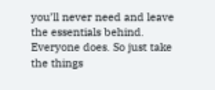you’ll never need and leave the essentials behind. Everyone does. So just take the things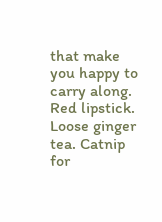that make you happy to carry along. Red lipstick. Loose ginger tea. Catnip for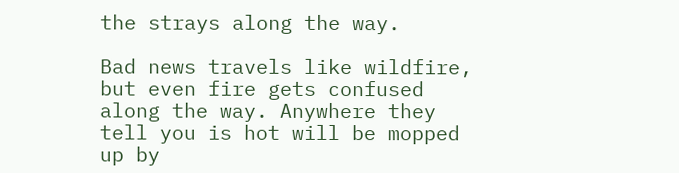the strays along the way.

Bad news travels like wildfire, but even fire gets confused along the way. Anywhere they tell you is hot will be mopped up by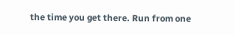the time you get there. Run from one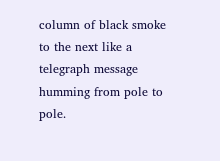column of black smoke to the next like a telegraph message humming from pole to pole.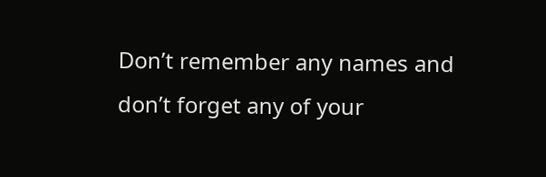Don’t remember any names and don’t forget any of your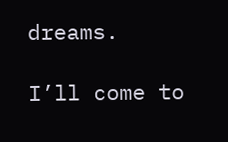dreams.

I’ll come to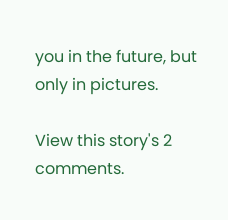you in the future, but only in pictures.

View this story's 2 comments.